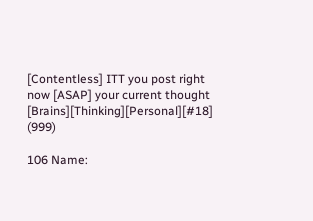[Contentless] ITT you post right now [ASAP] your current thought [Brains][Thinking][Personal][#18] (999)

106 Name: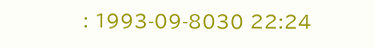: 1993-09-8030 22:24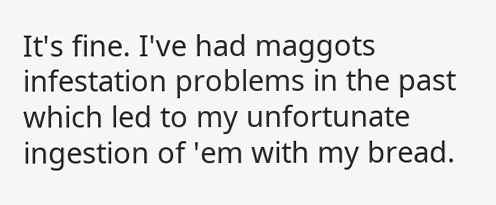It's fine. I've had maggots infestation problems in the past which led to my unfortunate ingestion of 'em with my bread.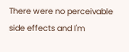There were no perceivable side effects and I'm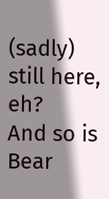(sadly) still here, eh?
And so is Bear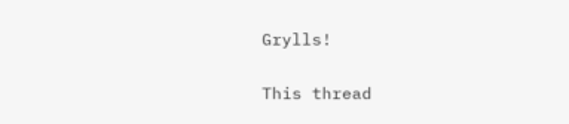Grylls!

This thread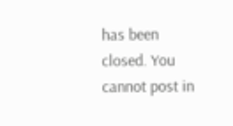has been closed. You cannot post in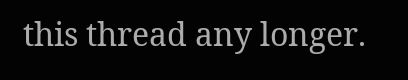this thread any longer.